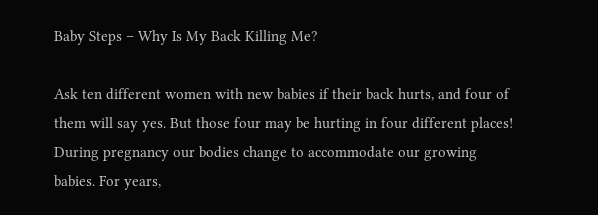Baby Steps – Why Is My Back Killing Me?

Ask ten different women with new babies if their back hurts, and four of them will say yes. But those four may be hurting in four different places! During pregnancy our bodies change to accommodate our growing babies. For years,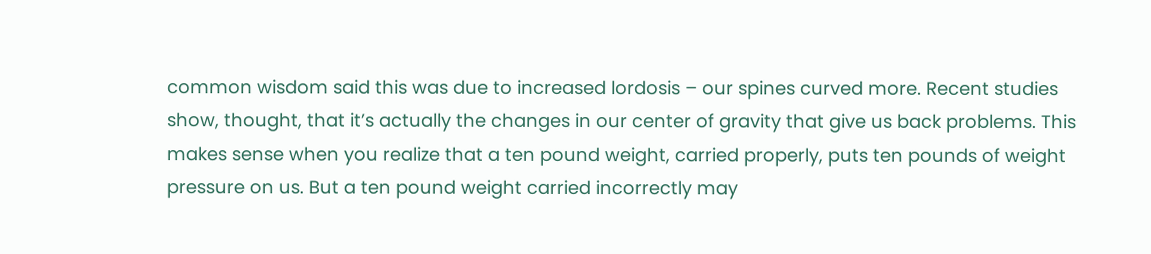common wisdom said this was due to increased lordosis – our spines curved more. Recent studies show, thought, that it’s actually the changes in our center of gravity that give us back problems. This makes sense when you realize that a ten pound weight, carried properly, puts ten pounds of weight pressure on us. But a ten pound weight carried incorrectly may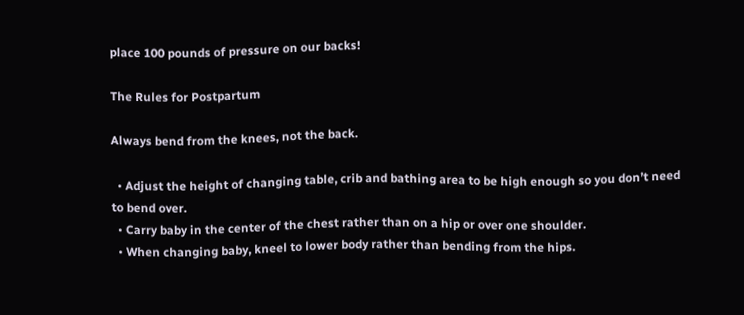place 100 pounds of pressure on our backs!

The Rules for Postpartum

Always bend from the knees, not the back.

  • Adjust the height of changing table, crib and bathing area to be high enough so you don’t need to bend over.
  • Carry baby in the center of the chest rather than on a hip or over one shoulder.
  • When changing baby, kneel to lower body rather than bending from the hips.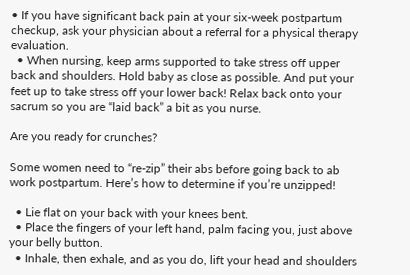• If you have significant back pain at your six-week postpartum checkup, ask your physician about a referral for a physical therapy evaluation.
  • When nursing, keep arms supported to take stress off upper back and shoulders. Hold baby as close as possible. And put your feet up to take stress off your lower back! Relax back onto your sacrum so you are “laid back” a bit as you nurse.

Are you ready for crunches?

Some women need to “re-zip” their abs before going back to ab work postpartum. Here’s how to determine if you’re unzipped!

  • Lie flat on your back with your knees bent.
  • Place the fingers of your left hand, palm facing you, just above your belly button.
  • Inhale, then exhale, and as you do, lift your head and shoulders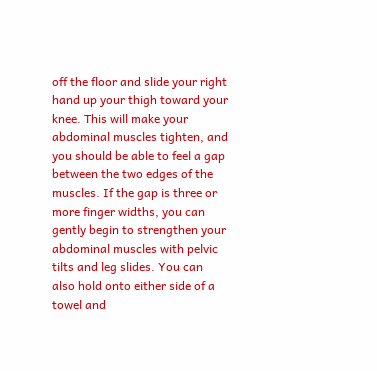off the floor and slide your right hand up your thigh toward your knee. This will make your abdominal muscles tighten, and you should be able to feel a gap between the two edges of the muscles. If the gap is three or more finger widths, you can gently begin to strengthen your abdominal muscles with pelvic tilts and leg slides. You can also hold onto either side of a towel and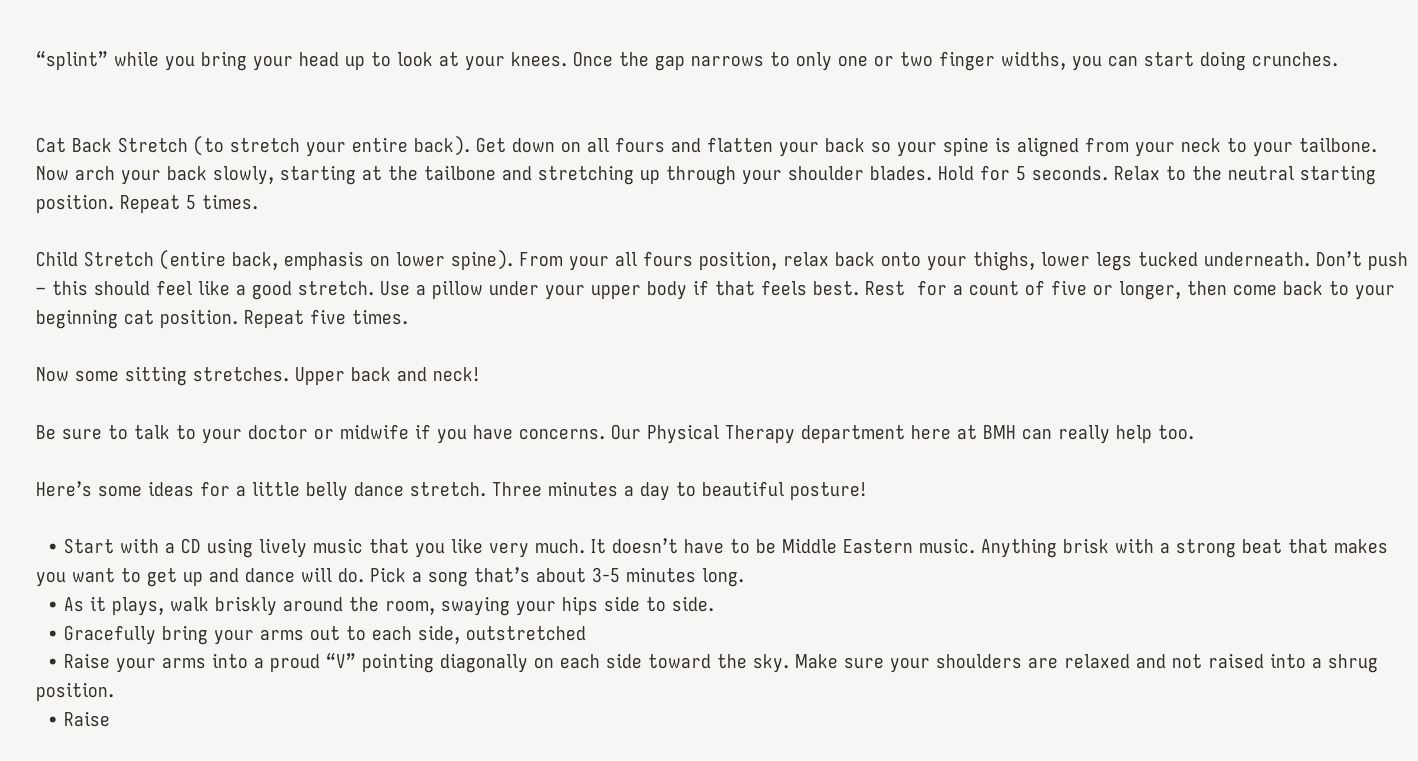“splint” while you bring your head up to look at your knees. Once the gap narrows to only one or two finger widths, you can start doing crunches.


Cat Back Stretch (to stretch your entire back). Get down on all fours and flatten your back so your spine is aligned from your neck to your tailbone. Now arch your back slowly, starting at the tailbone and stretching up through your shoulder blades. Hold for 5 seconds. Relax to the neutral starting position. Repeat 5 times.

Child Stretch (entire back, emphasis on lower spine). From your all fours position, relax back onto your thighs, lower legs tucked underneath. Don’t push – this should feel like a good stretch. Use a pillow under your upper body if that feels best. Rest  for a count of five or longer, then come back to your beginning cat position. Repeat five times.

Now some sitting stretches. Upper back and neck!

Be sure to talk to your doctor or midwife if you have concerns. Our Physical Therapy department here at BMH can really help too.

Here’s some ideas for a little belly dance stretch. Three minutes a day to beautiful posture!

  • Start with a CD using lively music that you like very much. It doesn’t have to be Middle Eastern music. Anything brisk with a strong beat that makes you want to get up and dance will do. Pick a song that’s about 3-5 minutes long.
  • As it plays, walk briskly around the room, swaying your hips side to side.
  • Gracefully bring your arms out to each side, outstretched
  • Raise your arms into a proud “V” pointing diagonally on each side toward the sky. Make sure your shoulders are relaxed and not raised into a shrug position.
  • Raise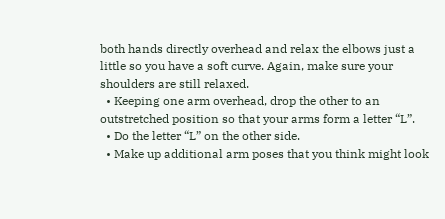both hands directly overhead and relax the elbows just a little so you have a soft curve. Again, make sure your shoulders are still relaxed.
  • Keeping one arm overhead, drop the other to an outstretched position so that your arms form a letter “L”.
  • Do the letter “L” on the other side.
  • Make up additional arm poses that you think might look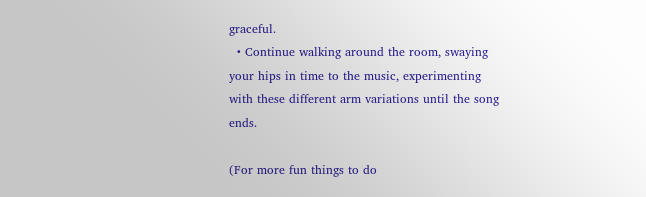graceful.
  • Continue walking around the room, swaying your hips in time to the music, experimenting with these different arm variations until the song ends.

(For more fun things to do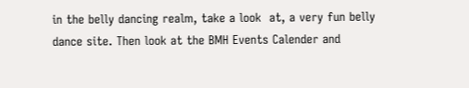in the belly dancing realm, take a look  at, a very fun belly dance site. Then look at the BMH Events Calender and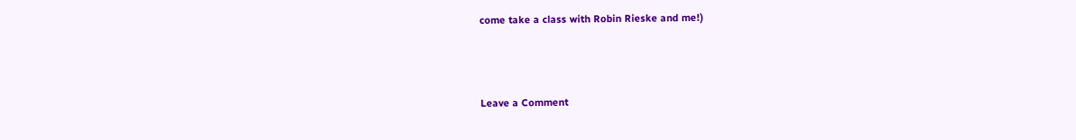come take a class with Robin Rieske and me!)



Leave a Comment